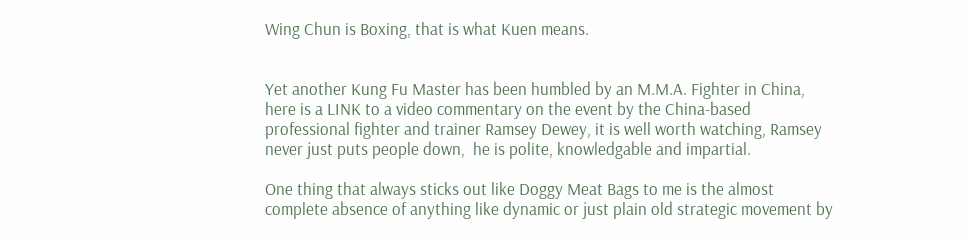Wing Chun is Boxing, that is what Kuen means.


Yet another Kung Fu Master has been humbled by an M.M.A. Fighter in China, here is a LINK to a video commentary on the event by the China-based professional fighter and trainer Ramsey Dewey, it is well worth watching, Ramsey never just puts people down,  he is polite, knowledgable and impartial.

One thing that always sticks out like Doggy Meat Bags to me is the almost complete absence of anything like dynamic or just plain old strategic movement by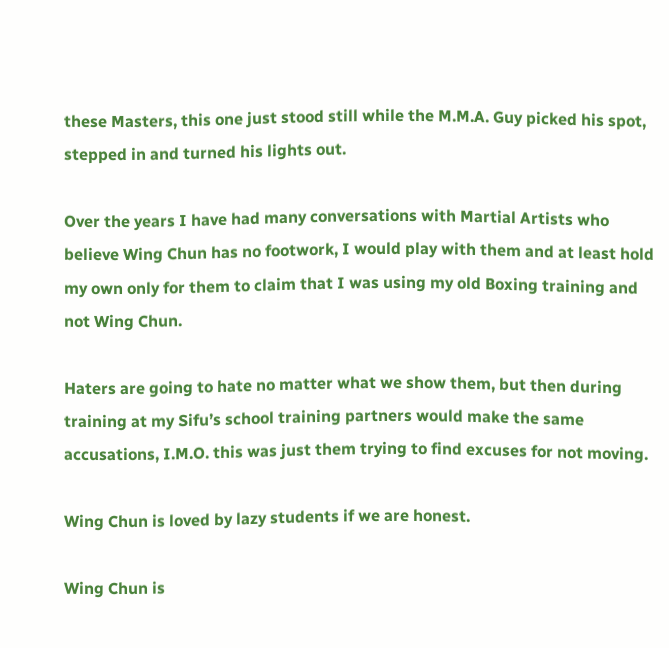these Masters, this one just stood still while the M.M.A. Guy picked his spot, stepped in and turned his lights out.

Over the years I have had many conversations with Martial Artists who believe Wing Chun has no footwork, I would play with them and at least hold my own only for them to claim that I was using my old Boxing training and not Wing Chun.

Haters are going to hate no matter what we show them, but then during training at my Sifu’s school training partners would make the same accusations, I.M.O. this was just them trying to find excuses for not moving.

Wing Chun is loved by lazy students if we are honest.

Wing Chun is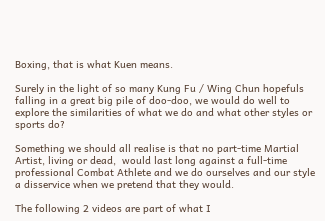Boxing, that is what Kuen means.

Surely in the light of so many Kung Fu / Wing Chun hopefuls falling in a great big pile of doo-doo, we would do well to explore the similarities of what we do and what other styles or sports do?

Something we should all realise is that no part-time Martial Artist, living or dead,  would last long against a full-time professional Combat Athlete and we do ourselves and our style a disservice when we pretend that they would.

The following 2 videos are part of what I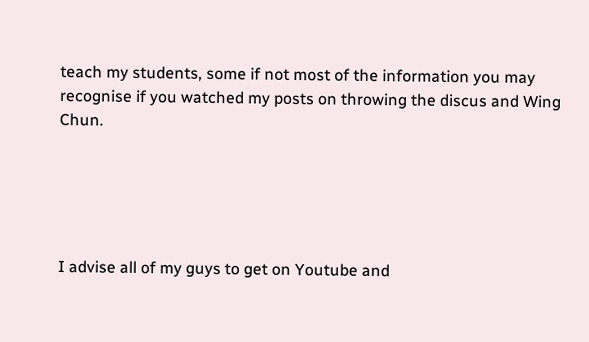teach my students, some if not most of the information you may recognise if you watched my posts on throwing the discus and Wing Chun.





I advise all of my guys to get on Youtube and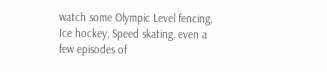watch some Olympic Level fencing, Ice hockey, Speed skating, even a few episodes of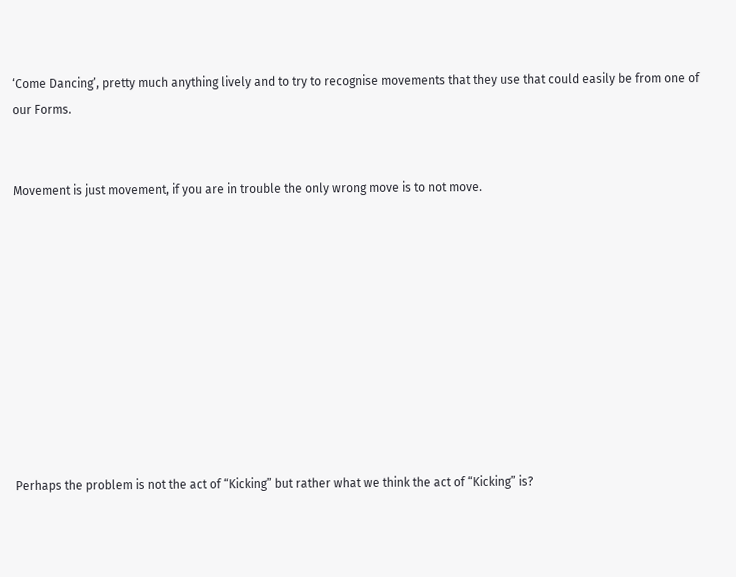‘Come Dancing’, pretty much anything lively and to try to recognise movements that they use that could easily be from one of our Forms.


Movement is just movement, if you are in trouble the only wrong move is to not move.










Perhaps the problem is not the act of “Kicking” but rather what we think the act of “Kicking” is?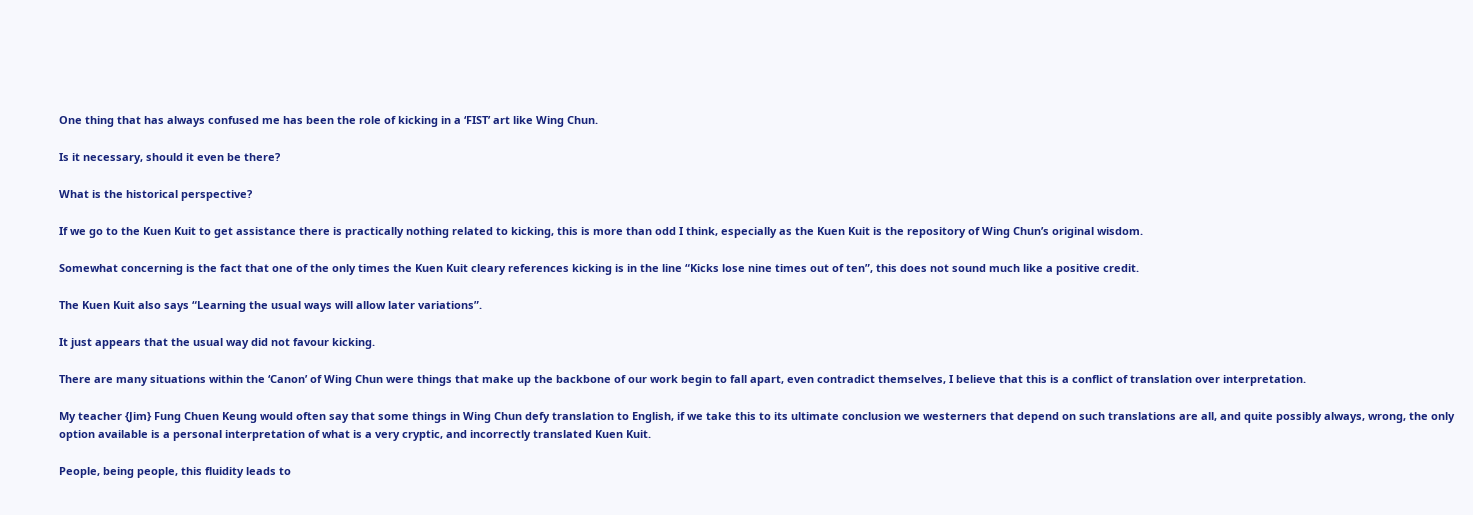One thing that has always confused me has been the role of kicking in a ‘FIST’ art like Wing Chun.

Is it necessary, should it even be there?

What is the historical perspective?

If we go to the Kuen Kuit to get assistance there is practically nothing related to kicking, this is more than odd I think, especially as the Kuen Kuit is the repository of Wing Chun’s original wisdom.

Somewhat concerning is the fact that one of the only times the Kuen Kuit cleary references kicking is in the line “Kicks lose nine times out of ten”, this does not sound much like a positive credit.

The Kuen Kuit also says “Learning the usual ways will allow later variations”.

It just appears that the usual way did not favour kicking.

There are many situations within the ‘Canon’ of Wing Chun were things that make up the backbone of our work begin to fall apart, even contradict themselves, I believe that this is a conflict of translation over interpretation.

My teacher {Jim} Fung Chuen Keung would often say that some things in Wing Chun defy translation to English, if we take this to its ultimate conclusion we westerners that depend on such translations are all, and quite possibly always, wrong, the only option available is a personal interpretation of what is a very cryptic, and incorrectly translated Kuen Kuit.

People, being people, this fluidity leads to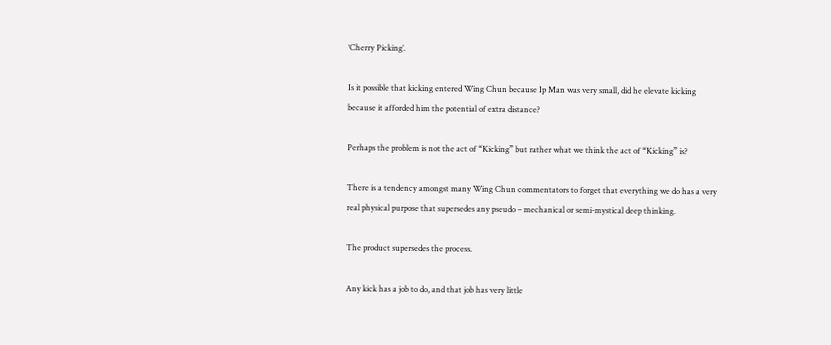‘Cherry Picking’.

Is it possible that kicking entered Wing Chun because Ip Man was very small, did he elevate kicking because it afforded him the potential of extra distance?

Perhaps the problem is not the act of “Kicking” but rather what we think the act of “Kicking” is?

There is a tendency amongst many Wing Chun commentators to forget that everything we do has a very real physical purpose that supersedes any pseudo – mechanical or semi-mystical deep thinking.

The product supersedes the process.

Any kick has a job to do, and that job has very little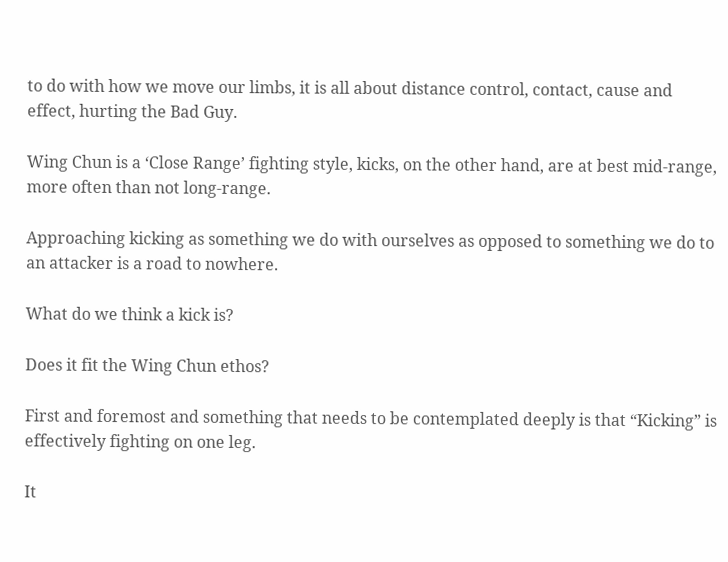to do with how we move our limbs, it is all about distance control, contact, cause and effect, hurting the Bad Guy.

Wing Chun is a ‘Close Range’ fighting style, kicks, on the other hand, are at best mid-range, more often than not long-range.

Approaching kicking as something we do with ourselves as opposed to something we do to an attacker is a road to nowhere.

What do we think a kick is?

Does it fit the Wing Chun ethos?

First and foremost and something that needs to be contemplated deeply is that “Kicking” is effectively fighting on one leg.

It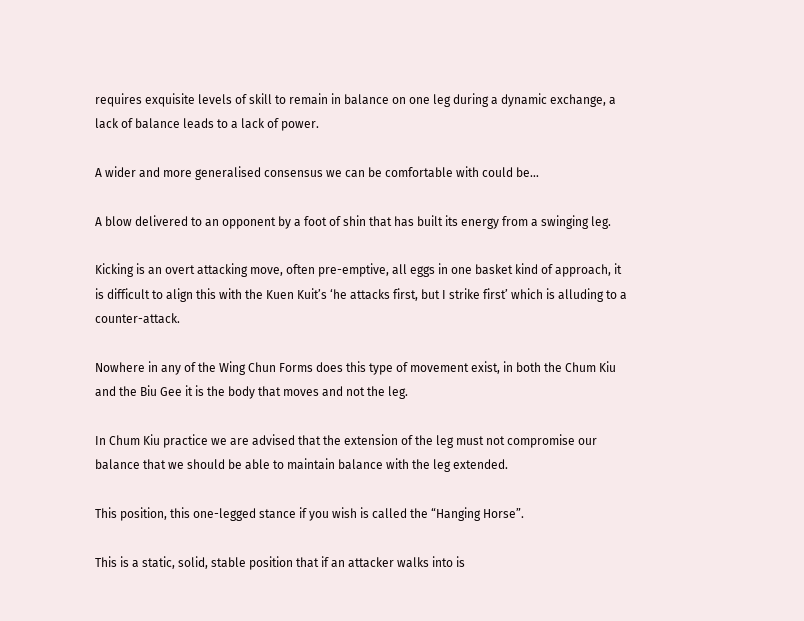requires exquisite levels of skill to remain in balance on one leg during a dynamic exchange, a lack of balance leads to a lack of power.

A wider and more generalised consensus we can be comfortable with could be…

A blow delivered to an opponent by a foot of shin that has built its energy from a swinging leg.

Kicking is an overt attacking move, often pre-emptive, all eggs in one basket kind of approach, it is difficult to align this with the Kuen Kuit’s ‘he attacks first, but I strike first’ which is alluding to a counter-attack.

Nowhere in any of the Wing Chun Forms does this type of movement exist, in both the Chum Kiu and the Biu Gee it is the body that moves and not the leg.

In Chum Kiu practice we are advised that the extension of the leg must not compromise our balance that we should be able to maintain balance with the leg extended.

This position, this one-legged stance if you wish is called the “Hanging Horse”.

This is a static, solid, stable position that if an attacker walks into is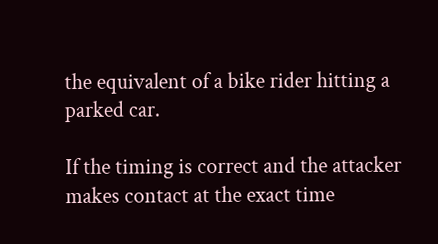the equivalent of a bike rider hitting a parked car.

If the timing is correct and the attacker makes contact at the exact time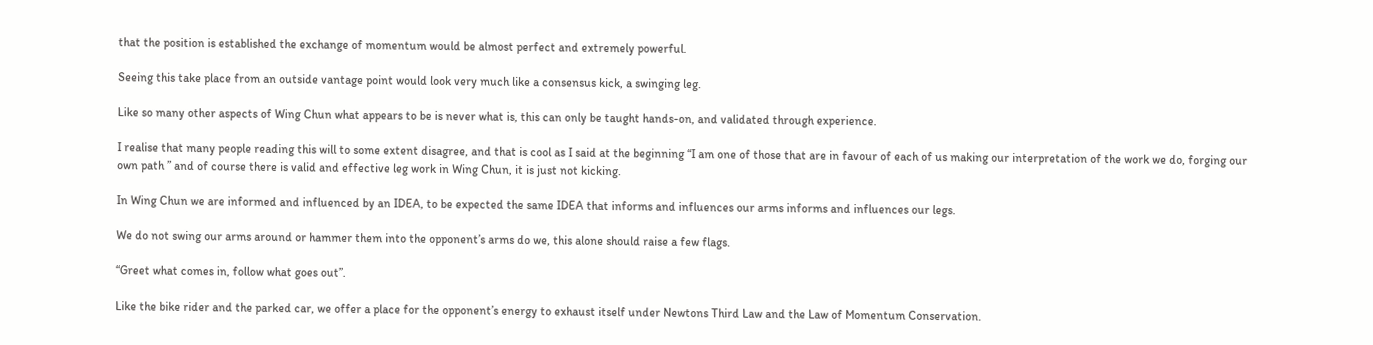that the position is established the exchange of momentum would be almost perfect and extremely powerful.

Seeing this take place from an outside vantage point would look very much like a consensus kick, a swinging leg.

Like so many other aspects of Wing Chun what appears to be is never what is, this can only be taught hands-on, and validated through experience.

I realise that many people reading this will to some extent disagree, and that is cool as I said at the beginning “I am one of those that are in favour of each of us making our interpretation of the work we do, forging our own path ” and of course there is valid and effective leg work in Wing Chun, it is just not kicking.

In Wing Chun we are informed and influenced by an IDEA, to be expected the same IDEA that informs and influences our arms informs and influences our legs.

We do not swing our arms around or hammer them into the opponent’s arms do we, this alone should raise a few flags.

“Greet what comes in, follow what goes out”.

Like the bike rider and the parked car, we offer a place for the opponent’s energy to exhaust itself under Newtons Third Law and the Law of Momentum Conservation.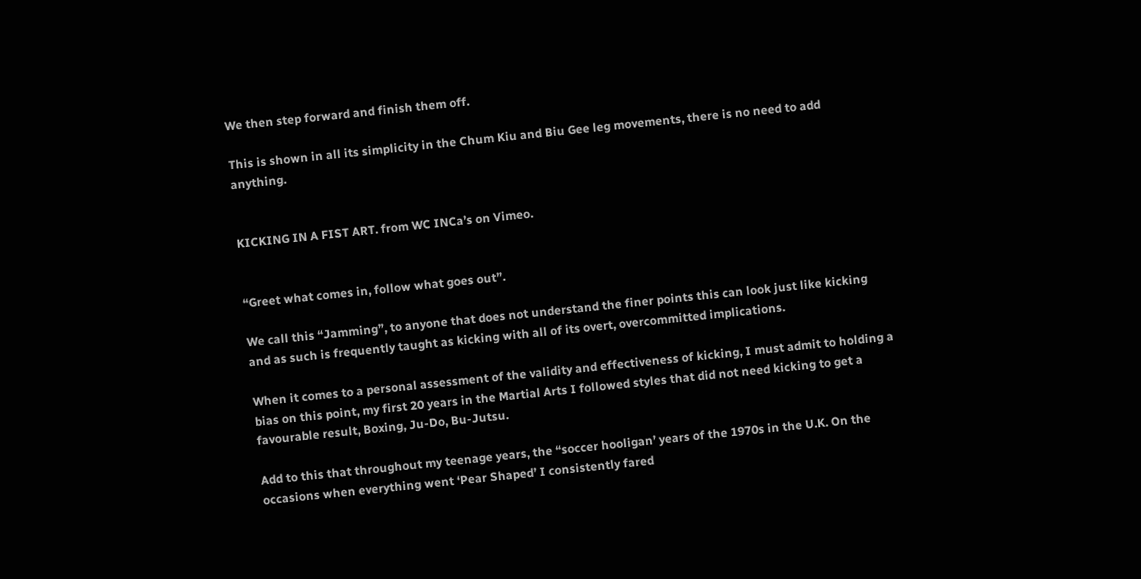We then step forward and finish them off.

This is shown in all its simplicity in the Chum Kiu and Biu Gee leg movements, there is no need to add anything.


KICKING IN A FIST ART. from WC INCa’s on Vimeo.


“Greet what comes in, follow what goes out”.

We call this “Jamming”, to anyone that does not understand the finer points this can look just like kicking and as such is frequently taught as kicking with all of its overt, overcommitted implications.

When it comes to a personal assessment of the validity and effectiveness of kicking, I must admit to holding a bias on this point, my first 20 years in the Martial Arts I followed styles that did not need kicking to get a favourable result, Boxing, Ju-Do, Bu-Jutsu.

Add to this that throughout my teenage years, the “soccer hooligan’ years of the 1970s in the U.K. On the occasions when everything went ‘Pear Shaped’ I consistently fared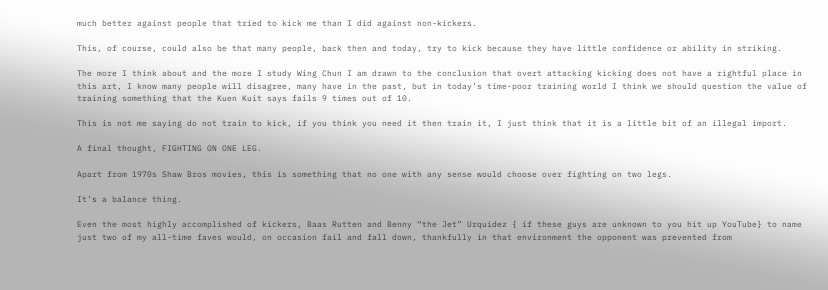much better against people that tried to kick me than I did against non-kickers.

This, of course, could also be that many people, back then and today, try to kick because they have little confidence or ability in striking.

The more I think about and the more I study Wing Chun I am drawn to the conclusion that overt attacking kicking does not have a rightful place in this art, I know many people will disagree, many have in the past, but in today’s time-poor training world I think we should question the value of training something that the Kuen Kuit says fails 9 times out of 10.

This is not me saying do not train to kick, if you think you need it then train it, I just think that it is a little bit of an illegal import.

A final thought, FIGHTING ON ONE LEG.

Apart from 1970s Shaw Bros movies, this is something that no one with any sense would choose over fighting on two legs.

It’s a balance thing.

Even the most highly accomplished of kickers, Baas Rutten and Benny “the Jet” Urquidez { if these guys are unknown to you hit up YouTube} to name just two of my all-time faves would, on occasion fail and fall down, thankfully in that environment the opponent was prevented from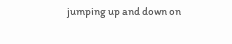jumping up and down on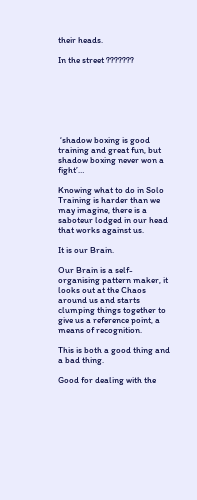their heads.

In the street ???????







 ‘shadow boxing is good training and great fun, but shadow boxing never won a fight’…

Knowing what to do in Solo Training is harder than we may imagine, there is a saboteur lodged in our head that works against us.

It is our Brain.

Our Brain is a self-organising pattern maker, it looks out at the Chaos around us and starts clumping things together to give us a reference point, a means of recognition.

This is both a good thing and a bad thing.

Good for dealing with the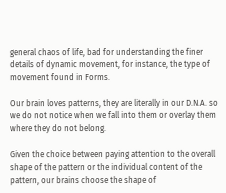general chaos of life, bad for understanding the finer details of dynamic movement, for instance, the type of movement found in Forms.

Our brain loves patterns, they are literally in our D.N.A. so we do not notice when we fall into them or overlay them where they do not belong.

Given the choice between paying attention to the overall shape of the pattern or the individual content of the pattern, our brains choose the shape of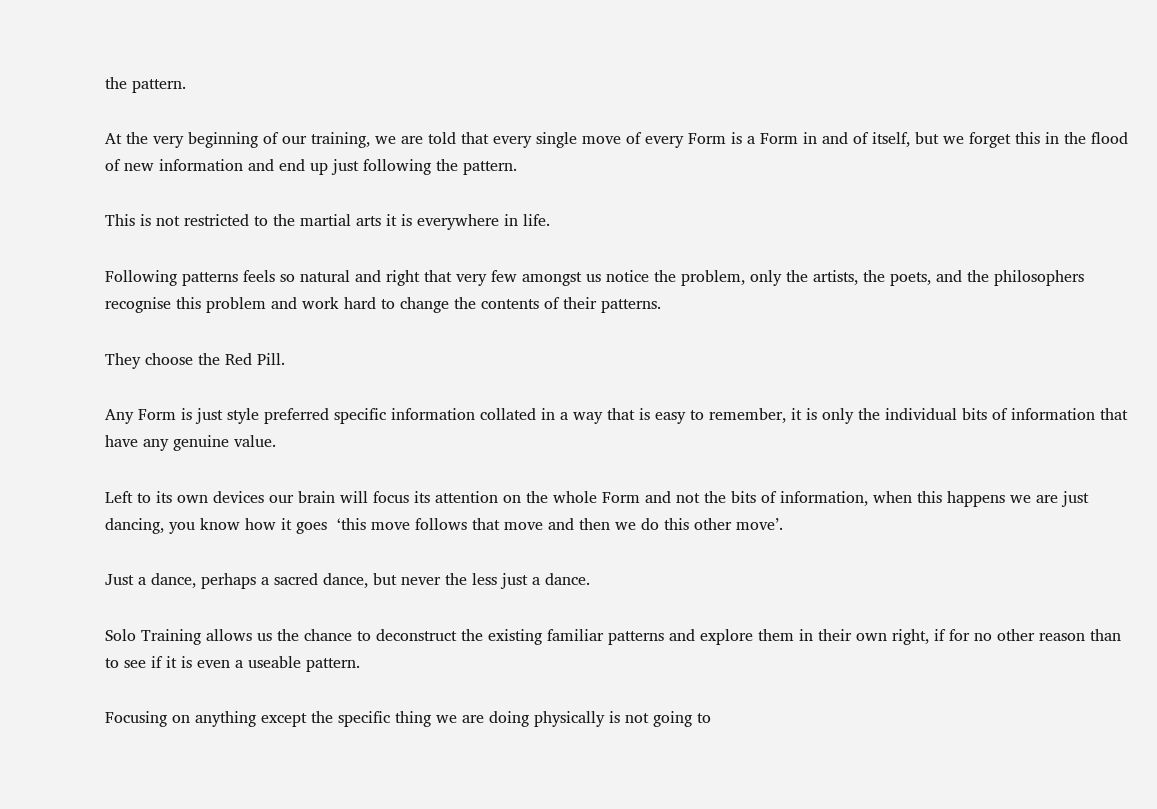the pattern.

At the very beginning of our training, we are told that every single move of every Form is a Form in and of itself, but we forget this in the flood of new information and end up just following the pattern.

This is not restricted to the martial arts it is everywhere in life.

Following patterns feels so natural and right that very few amongst us notice the problem, only the artists, the poets, and the philosophers recognise this problem and work hard to change the contents of their patterns.

They choose the Red Pill.

Any Form is just style preferred specific information collated in a way that is easy to remember, it is only the individual bits of information that have any genuine value.

Left to its own devices our brain will focus its attention on the whole Form and not the bits of information, when this happens we are just dancing, you know how it goes  ‘this move follows that move and then we do this other move’.

Just a dance, perhaps a sacred dance, but never the less just a dance.

Solo Training allows us the chance to deconstruct the existing familiar patterns and explore them in their own right, if for no other reason than to see if it is even a useable pattern.

Focusing on anything except the specific thing we are doing physically is not going to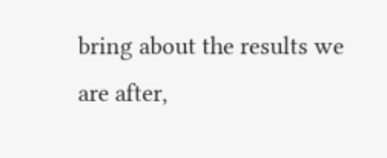bring about the results we are after,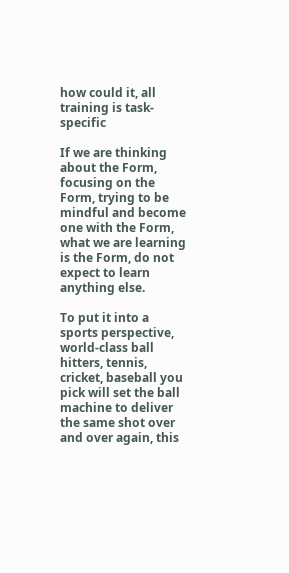how could it, all training is task-specific

If we are thinking about the Form, focusing on the Form, trying to be mindful and become one with the Form, what we are learning is the Form, do not expect to learn anything else.

To put it into a sports perspective, world-class ball hitters, tennis, cricket, baseball you pick will set the ball machine to deliver the same shot over and over again, this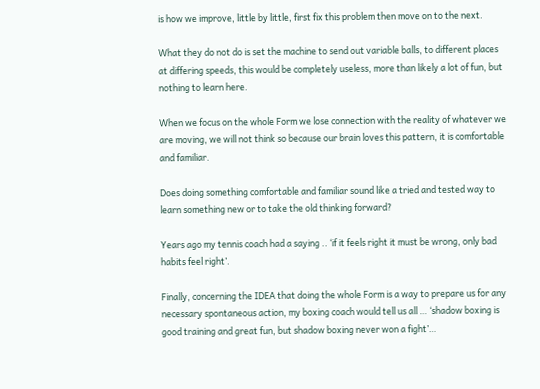is how we improve, little by little, first fix this problem then move on to the next.

What they do not do is set the machine to send out variable balls, to different places at differing speeds, this would be completely useless, more than likely a lot of fun, but nothing to learn here.

When we focus on the whole Form we lose connection with the reality of whatever we are moving, we will not think so because our brain loves this pattern, it is comfortable and familiar.

Does doing something comfortable and familiar sound like a tried and tested way to learn something new or to take the old thinking forward?

Years ago my tennis coach had a saying .. ‘if it feels right it must be wrong, only bad habits feel right’.

Finally, concerning the IDEA that doing the whole Form is a way to prepare us for any necessary spontaneous action, my boxing coach would tell us all … ‘shadow boxing is good training and great fun, but shadow boxing never won a fight’…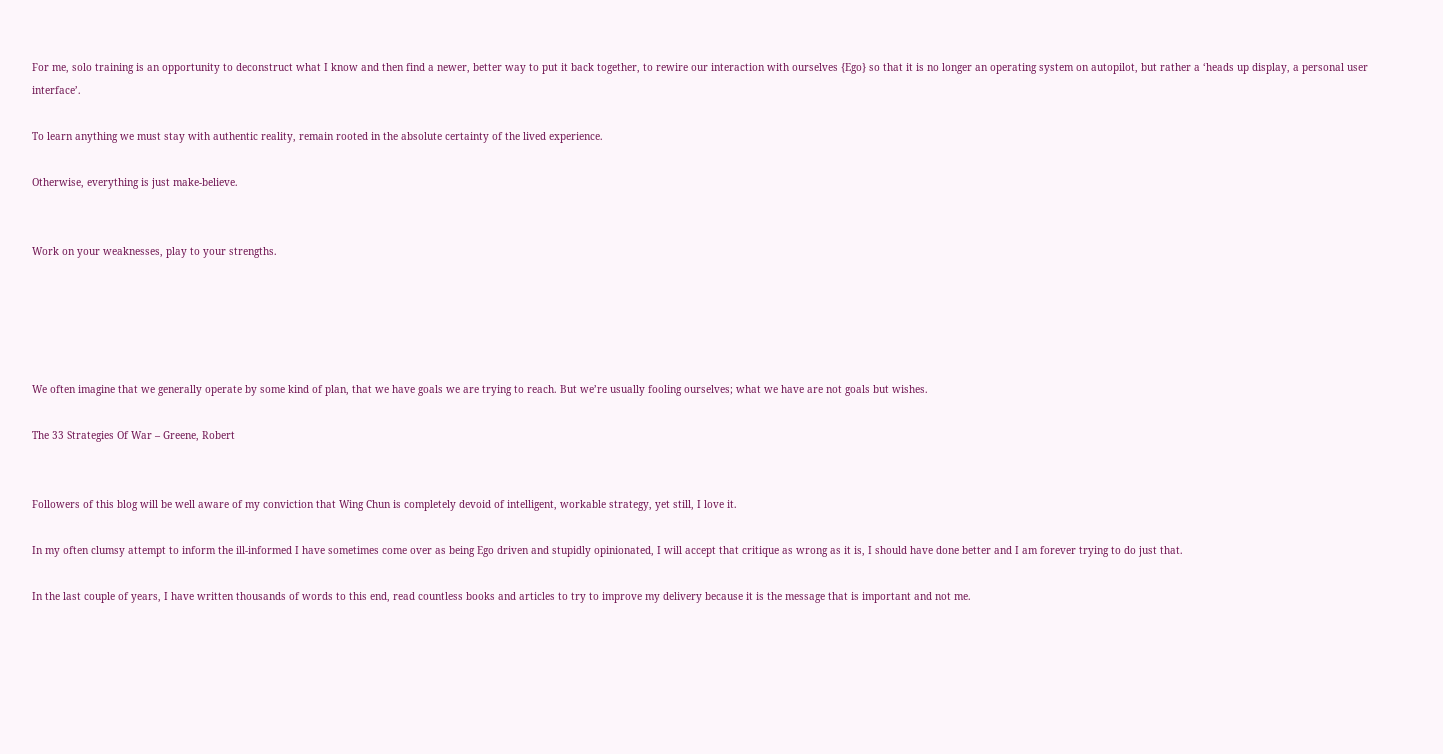For me, solo training is an opportunity to deconstruct what I know and then find a newer, better way to put it back together, to rewire our interaction with ourselves {Ego} so that it is no longer an operating system on autopilot, but rather a ‘heads up display, a personal user interface’.

To learn anything we must stay with authentic reality, remain rooted in the absolute certainty of the lived experience.

Otherwise, everything is just make-believe.


Work on your weaknesses, play to your strengths.





We often imagine that we generally operate by some kind of plan, that we have goals we are trying to reach. But we’re usually fooling ourselves; what we have are not goals but wishes.

The 33 Strategies Of War – Greene, Robert


Followers of this blog will be well aware of my conviction that Wing Chun is completely devoid of intelligent, workable strategy, yet still, I love it.

In my often clumsy attempt to inform the ill-informed I have sometimes come over as being Ego driven and stupidly opinionated, I will accept that critique as wrong as it is, I should have done better and I am forever trying to do just that.

In the last couple of years, I have written thousands of words to this end, read countless books and articles to try to improve my delivery because it is the message that is important and not me.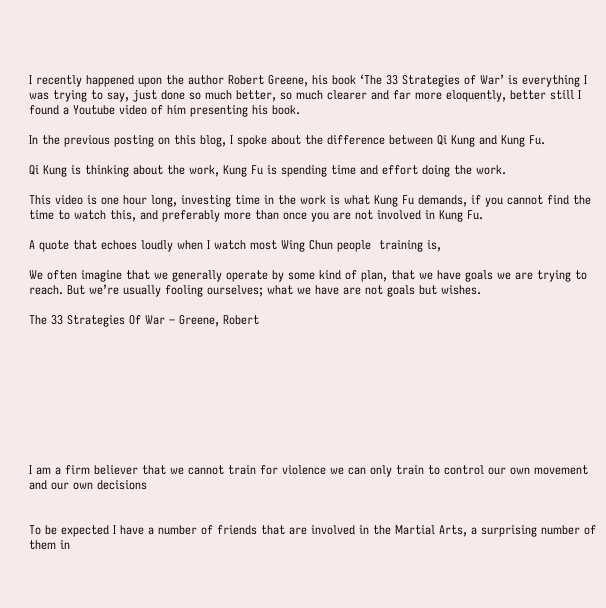I recently happened upon the author Robert Greene, his book ‘The 33 Strategies of War’ is everything I was trying to say, just done so much better, so much clearer and far more eloquently, better still I found a Youtube video of him presenting his book.

In the previous posting on this blog, I spoke about the difference between Qi Kung and Kung Fu.

Qi Kung is thinking about the work, Kung Fu is spending time and effort doing the work.

This video is one hour long, investing time in the work is what Kung Fu demands, if you cannot find the time to watch this, and preferably more than once you are not involved in Kung Fu.

A quote that echoes loudly when I watch most Wing Chun people  training is,

We often imagine that we generally operate by some kind of plan, that we have goals we are trying to reach. But we’re usually fooling ourselves; what we have are not goals but wishes.

The 33 Strategies Of War – Greene, Robert









I am a firm believer that we cannot train for violence we can only train to control our own movement and our own decisions


To be expected I have a number of friends that are involved in the Martial Arts, a surprising number of them in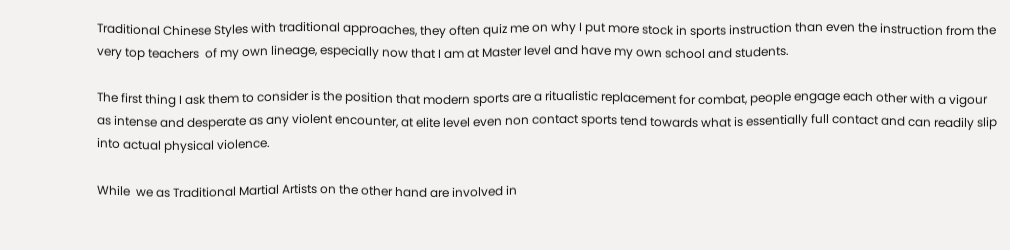Traditional Chinese Styles with traditional approaches, they often quiz me on why I put more stock in sports instruction than even the instruction from the very top teachers  of my own lineage, especially now that I am at Master level and have my own school and students.

The first thing I ask them to consider is the position that modern sports are a ritualistic replacement for combat, people engage each other with a vigour as intense and desperate as any violent encounter, at elite level even non contact sports tend towards what is essentially full contact and can readily slip into actual physical violence.

While  we as Traditional Martial Artists on the other hand are involved in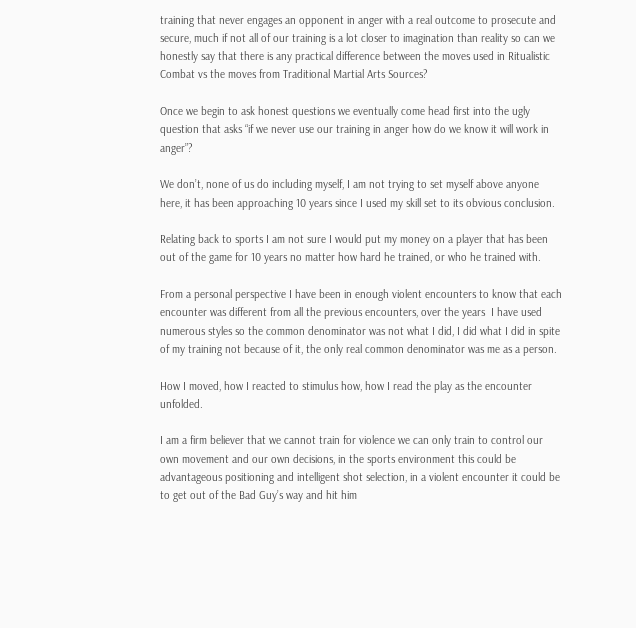training that never engages an opponent in anger with a real outcome to prosecute and secure, much if not all of our training is a lot closer to imagination than reality so can we honestly say that there is any practical difference between the moves used in Ritualistic Combat vs the moves from Traditional Martial Arts Sources?

Once we begin to ask honest questions we eventually come head first into the ugly question that asks “if we never use our training in anger how do we know it will work in anger”?

We don’t, none of us do including myself, I am not trying to set myself above anyone here, it has been approaching 10 years since I used my skill set to its obvious conclusion.

Relating back to sports I am not sure I would put my money on a player that has been out of the game for 10 years no matter how hard he trained, or who he trained with.

From a personal perspective I have been in enough violent encounters to know that each encounter was different from all the previous encounters, over the years  I have used numerous styles so the common denominator was not what I did, I did what I did in spite of my training not because of it, the only real common denominator was me as a person.

How I moved, how I reacted to stimulus how, how I read the play as the encounter unfolded.

I am a firm believer that we cannot train for violence we can only train to control our own movement and our own decisions, in the sports environment this could be advantageous positioning and intelligent shot selection, in a violent encounter it could be to get out of the Bad Guy’s way and hit him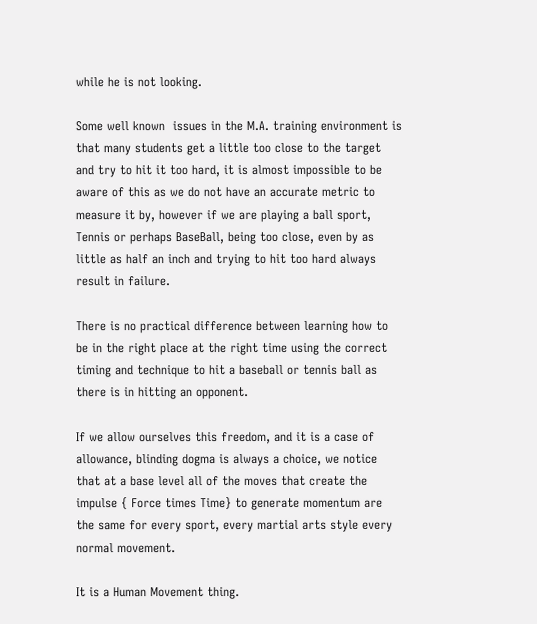while he is not looking.

Some well known  issues in the M.A. training environment is that many students get a little too close to the target and try to hit it too hard, it is almost impossible to be aware of this as we do not have an accurate metric to measure it by, however if we are playing a ball sport, Tennis or perhaps BaseBall, being too close, even by as little as half an inch and trying to hit too hard always result in failure.

There is no practical difference between learning how to be in the right place at the right time using the correct timing and technique to hit a baseball or tennis ball as there is in hitting an opponent.

If we allow ourselves this freedom, and it is a case of allowance, blinding dogma is always a choice, we notice that at a base level all of the moves that create the impulse { Force times Time} to generate momentum are the same for every sport, every martial arts style every normal movement.

It is a Human Movement thing.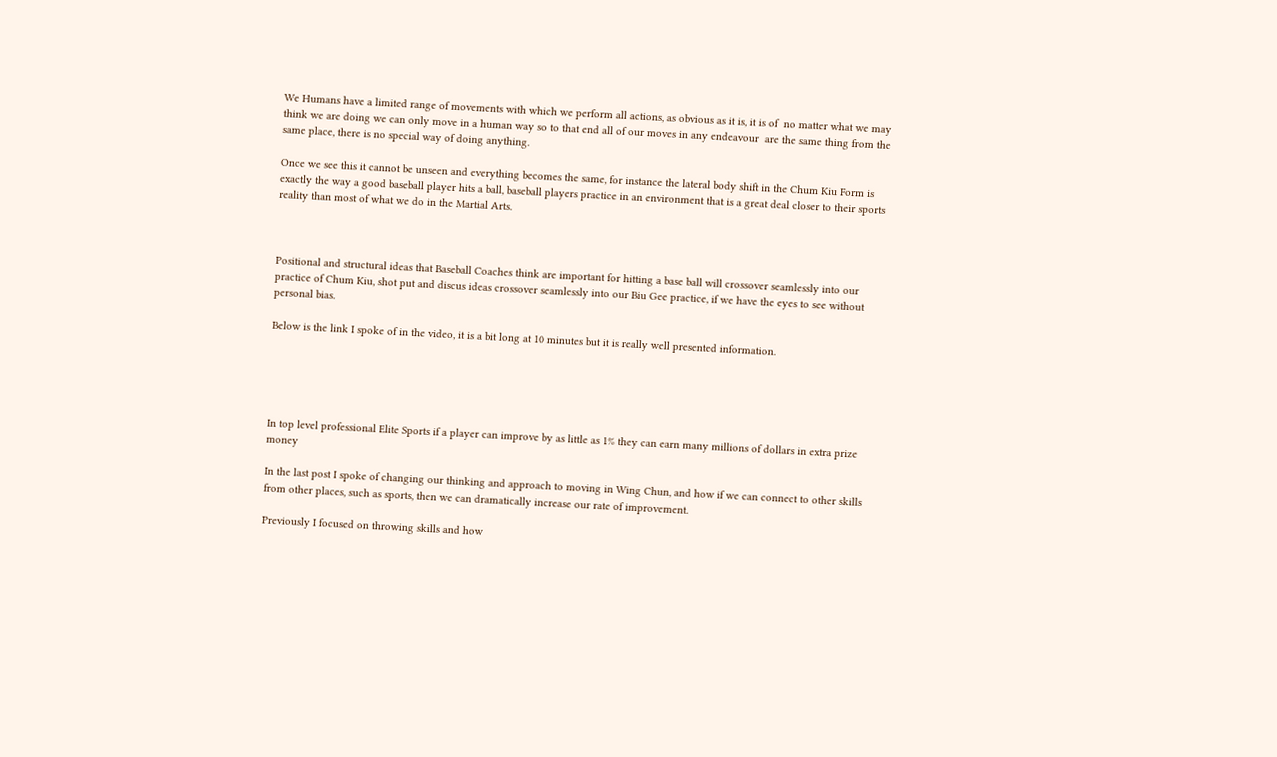We Humans have a limited range of movements with which we perform all actions, as obvious as it is, it is of  no matter what we may think we are doing we can only move in a human way so to that end all of our moves in any endeavour  are the same thing from the same place, there is no special way of doing anything.

Once we see this it cannot be unseen and everything becomes the same, for instance the lateral body shift in the Chum Kiu Form is exactly the way a good baseball player hits a ball, baseball players practice in an environment that is a great deal closer to their sports reality than most of what we do in the Martial Arts.



Positional and structural ideas that Baseball Coaches think are important for hitting a base ball will crossover seamlessly into our practice of Chum Kiu, shot put and discus ideas crossover seamlessly into our Biu Gee practice, if we have the eyes to see without personal bias.

Below is the link I spoke of in the video, it is a bit long at 10 minutes but it is really well presented information.





In top level professional Elite Sports if a player can improve by as little as 1% they can earn many millions of dollars in extra prize money

In the last post I spoke of changing our thinking and approach to moving in Wing Chun, and how if we can connect to other skills from other places, such as sports, then we can dramatically increase our rate of improvement.

Previously I focused on throwing skills and how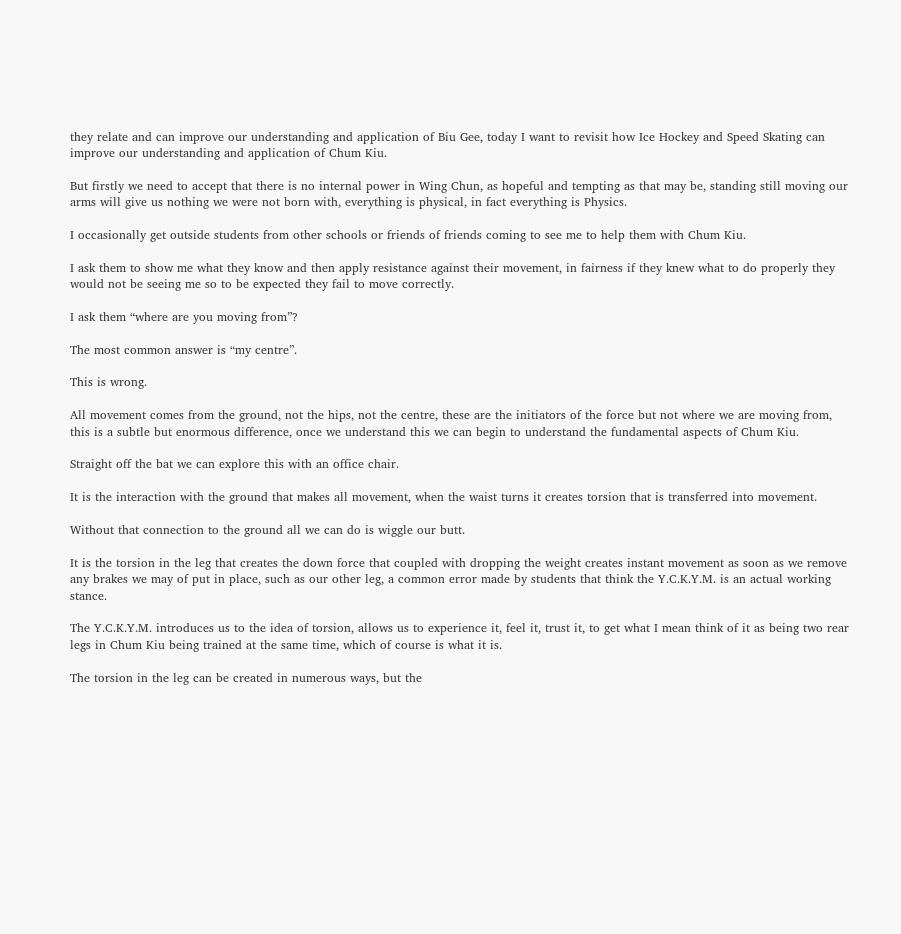they relate and can improve our understanding and application of Biu Gee, today I want to revisit how Ice Hockey and Speed Skating can improve our understanding and application of Chum Kiu.

But firstly we need to accept that there is no internal power in Wing Chun, as hopeful and tempting as that may be, standing still moving our arms will give us nothing we were not born with, everything is physical, in fact everything is Physics.

I occasionally get outside students from other schools or friends of friends coming to see me to help them with Chum Kiu.

I ask them to show me what they know and then apply resistance against their movement, in fairness if they knew what to do properly they would not be seeing me so to be expected they fail to move correctly.

I ask them “where are you moving from”?

The most common answer is “my centre”.

This is wrong.

All movement comes from the ground, not the hips, not the centre, these are the initiators of the force but not where we are moving from, this is a subtle but enormous difference, once we understand this we can begin to understand the fundamental aspects of Chum Kiu.

Straight off the bat we can explore this with an office chair.

It is the interaction with the ground that makes all movement, when the waist turns it creates torsion that is transferred into movement.

Without that connection to the ground all we can do is wiggle our butt.

It is the torsion in the leg that creates the down force that coupled with dropping the weight creates instant movement as soon as we remove any brakes we may of put in place, such as our other leg, a common error made by students that think the Y.C.K.Y.M. is an actual working stance.

The Y.C.K.Y.M. introduces us to the idea of torsion, allows us to experience it, feel it, trust it, to get what I mean think of it as being two rear legs in Chum Kiu being trained at the same time, which of course is what it is.

The torsion in the leg can be created in numerous ways, but the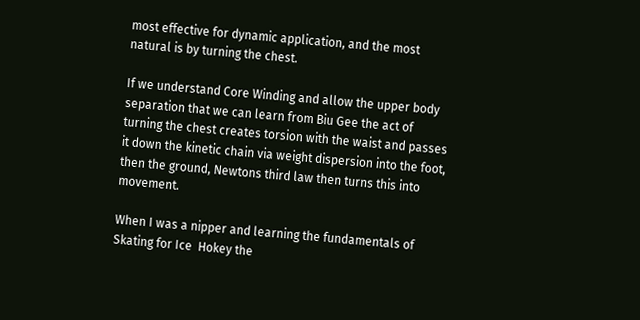most effective for dynamic application, and the most natural is by turning the chest.

If we understand Core Winding and allow the upper body separation that we can learn from Biu Gee the act of turning the chest creates torsion with the waist and passes it down the kinetic chain via weight dispersion into the foot, then the ground, Newtons third law then turns this into movement.

When I was a nipper and learning the fundamentals of Skating for Ice  Hokey the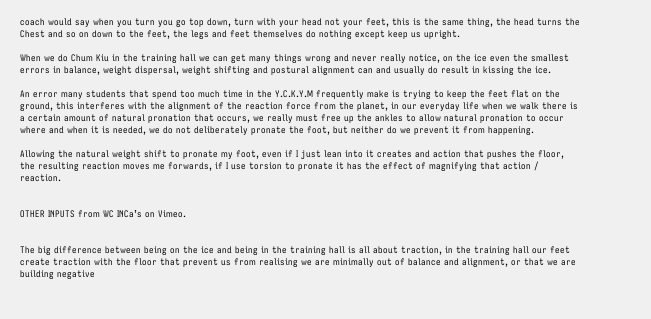coach would say when you turn you go top down, turn with your head not your feet, this is the same thing, the head turns the Chest and so on down to the feet, the legs and feet themselves do nothing except keep us upright.

When we do Chum Kiu in the training hall we can get many things wrong and never really notice, on the ice even the smallest errors in balance, weight dispersal, weight shifting and postural alignment can and usually do result in kissing the ice.

An error many students that spend too much time in the Y.C.K.Y.M frequently make is trying to keep the feet flat on the ground, this interferes with the alignment of the reaction force from the planet, in our everyday life when we walk there is a certain amount of natural pronation that occurs, we really must free up the ankles to allow natural pronation to occur where and when it is needed, we do not deliberately pronate the foot, but neither do we prevent it from happening.

Allowing the natural weight shift to pronate my foot, even if I just lean into it creates and action that pushes the floor, the resulting reaction moves me forwards, if I use torsion to pronate it has the effect of magnifying that action / reaction.


OTHER INPUTS from WC INCa’s on Vimeo.


The big difference between being on the ice and being in the training hall is all about traction, in the training hall our feet create traction with the floor that prevent us from realising we are minimally out of balance and alignment, or that we are building negative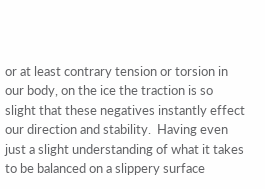or at least contrary tension or torsion in our body, on the ice the traction is so slight that these negatives instantly effect our direction and stability.  Having even just a slight understanding of what it takes to be balanced on a slippery surface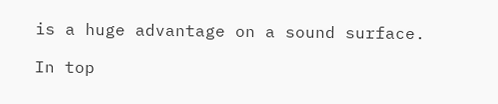is a huge advantage on a sound surface.

In top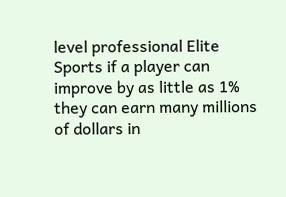level professional Elite Sports if a player can improve by as little as 1% they can earn many millions of dollars in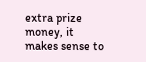extra prize money, it makes sense to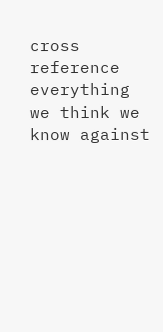cross reference everything we think we know against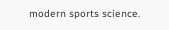modern sports science.